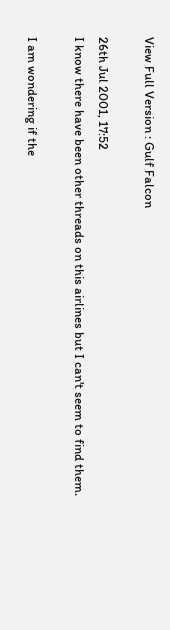View Full Version : Gulf Falcon

26th Jul 2001, 17:52
I know there have been other threads on this airlines but I can't seem to find them.

I am wondering if the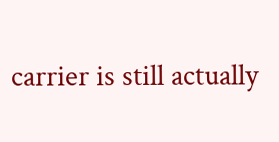carrier is still actually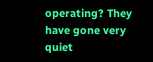operating? They have gone very quiet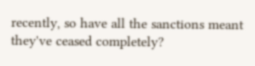recently, so have all the sanctions meant they've ceased completely?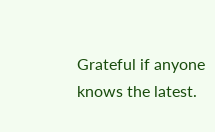Grateful if anyone knows the latest.